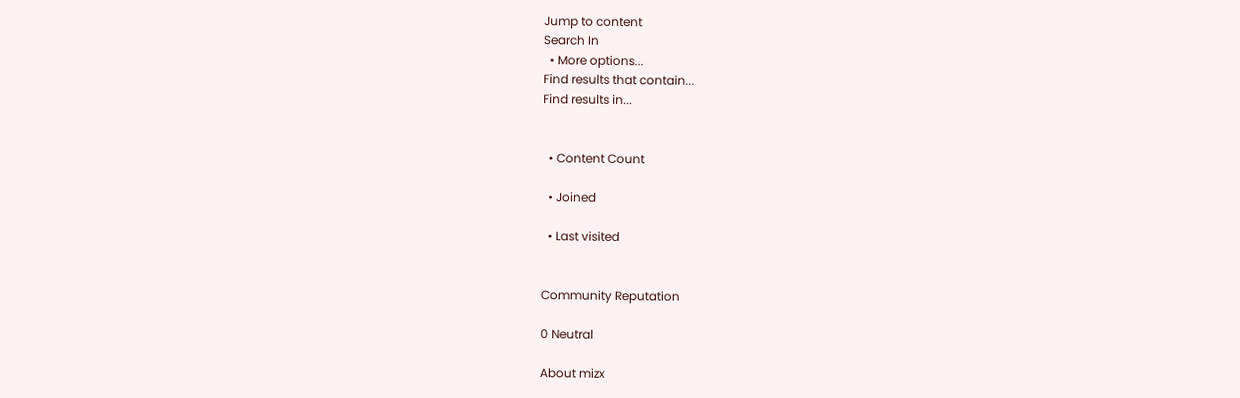Jump to content
Search In
  • More options...
Find results that contain...
Find results in...


  • Content Count

  • Joined

  • Last visited


Community Reputation

0 Neutral

About mizx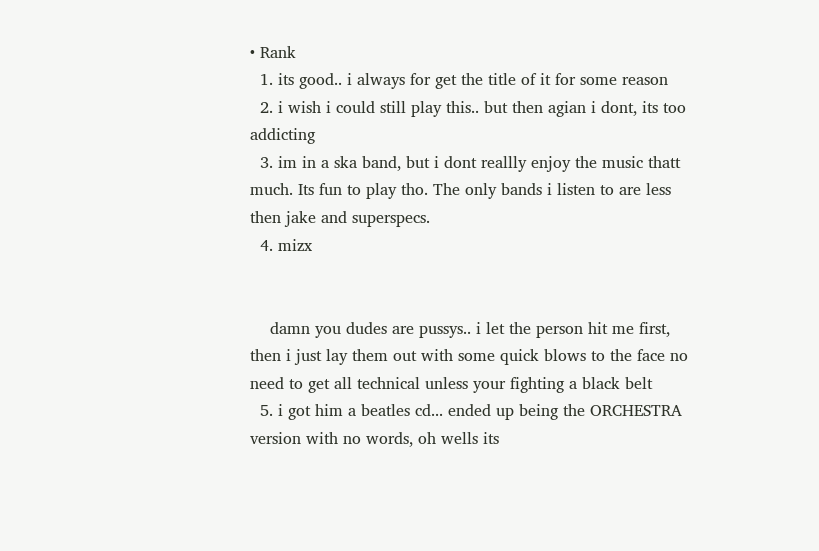• Rank
  1. its good.. i always for get the title of it for some reason
  2. i wish i could still play this.. but then agian i dont, its too addicting
  3. im in a ska band, but i dont reallly enjoy the music thatt much. Its fun to play tho. The only bands i listen to are less then jake and superspecs.
  4. mizx


    damn you dudes are pussys.. i let the person hit me first, then i just lay them out with some quick blows to the face no need to get all technical unless your fighting a black belt
  5. i got him a beatles cd... ended up being the ORCHESTRA version with no words, oh wells its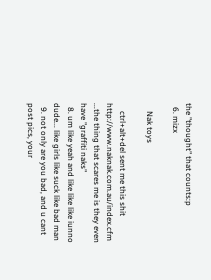the "thought" that counts:p
  6. mizx

    Nak toys

    ctrl+alt+del sent me this shit http://www.naknak.com.au/index.cfm ...the thing that scares me is they even have "graffiti naks"
  8. um like yeah and like like like iunno dude... like girls like suck like bad man
  9. not only are you bad, and u cant post pics, your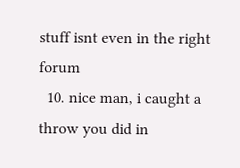stuff isnt even in the right forum
  10. nice man, i caught a throw you did in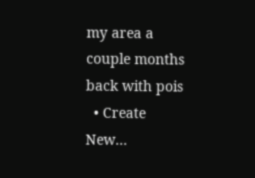my area a couple months back with pois
  • Create New...